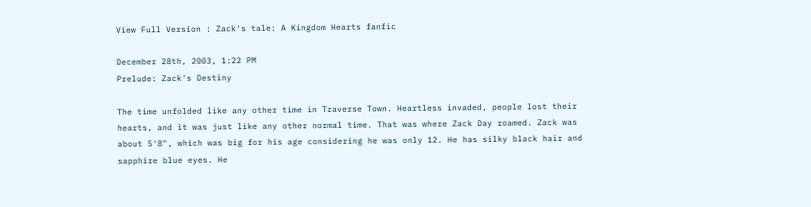View Full Version : Zack's tale: A Kingdom Hearts fanfic

December 28th, 2003, 1:22 PM
Prelude: Zack's Destiny

The time unfolded like any other time in Traverse Town. Heartless invaded, people lost their hearts, and it was just like any other normal time. That was where Zack Day roamed. Zack was about 5'8", which was big for his age considering he was only 12. He has silky black hair and sapphire blue eyes. He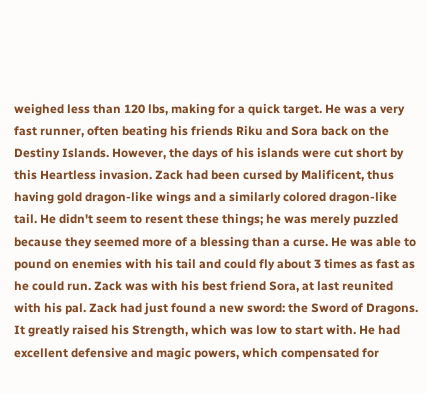weighed less than 120 lbs, making for a quick target. He was a very fast runner, often beating his friends Riku and Sora back on the Destiny Islands. However, the days of his islands were cut short by this Heartless invasion. Zack had been cursed by Malificent, thus having gold dragon-like wings and a similarly colored dragon-like tail. He didn't seem to resent these things; he was merely puzzled because they seemed more of a blessing than a curse. He was able to pound on enemies with his tail and could fly about 3 times as fast as he could run. Zack was with his best friend Sora, at last reunited with his pal. Zack had just found a new sword: the Sword of Dragons. It greatly raised his Strength, which was low to start with. He had excellent defensive and magic powers, which compensated for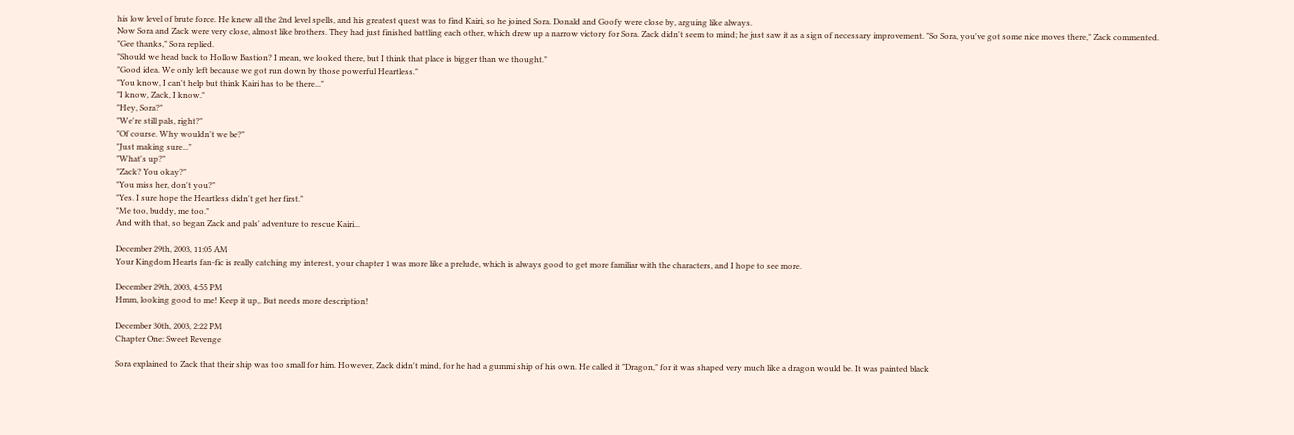his low level of brute force. He knew all the 2nd level spells, and his greatest quest was to find Kairi, so he joined Sora. Donald and Goofy were close by, arguing like always.
Now Sora and Zack were very close, almost like brothers. They had just finished battling each other, which drew up a narrow victory for Sora. Zack didn't seem to mind; he just saw it as a sign of necessary improvement. "So Sora, you've got some nice moves there," Zack commented.
"Gee thanks," Sora replied.
"Should we head back to Hollow Bastion? I mean, we looked there, but I think that place is bigger than we thought."
"Good idea. We only left because we got run down by those powerful Heartless."
"You know, I can't help but think Kairi has to be there..."
"I know, Zack, I know."
"Hey, Sora?"
"We're still pals, right?"
"Of course. Why wouldn't we be?"
"Just making sure..."
"What's up?"
"Zack? You okay?"
"You miss her, don't you?"
"Yes. I sure hope the Heartless didn't get her first."
"Me too, buddy, me too."
And with that, so began Zack and pals' adventure to rescue Kairi...

December 29th, 2003, 11:05 AM
Your Kingdom Hearts fan-fic is really catching my interest, your chapter 1 was more like a prelude, which is always good to get more familiar with the characters, and I hope to see more.

December 29th, 2003, 4:55 PM
Hmm, looking good to me! Keep it up,. But needs more description!

December 30th, 2003, 2:22 PM
Chapter One: Sweet Revenge

Sora explained to Zack that their ship was too small for him. However, Zack didn't mind, for he had a gummi ship of his own. He called it "Dragon," for it was shaped very much like a dragon would be. It was painted black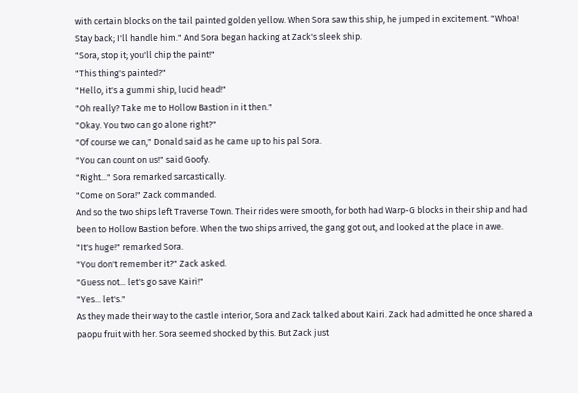with certain blocks on the tail painted golden yellow. When Sora saw this ship, he jumped in excitement. "Whoa! Stay back; I'll handle him." And Sora began hacking at Zack's sleek ship.
"Sora, stop it; you'll chip the paint!"
"This thing's painted?"
"Hello, it's a gummi ship, lucid head!"
"Oh really? Take me to Hollow Bastion in it then."
"Okay. You two can go alone right?"
"Of course we can," Donald said as he came up to his pal Sora.
"You can count on us!" said Goofy.
"Right..." Sora remarked sarcastically.
"Come on Sora!" Zack commanded.
And so the two ships left Traverse Town. Their rides were smooth, for both had Warp-G blocks in their ship and had been to Hollow Bastion before. When the two ships arrived, the gang got out, and looked at the place in awe.
"It's huge!" remarked Sora.
"You don't remember it?" Zack asked.
"Guess not... let's go save Kairi!"
"Yes... let's."
As they made their way to the castle interior, Sora and Zack talked about Kairi. Zack had admitted he once shared a paopu fruit with her. Sora seemed shocked by this. But Zack just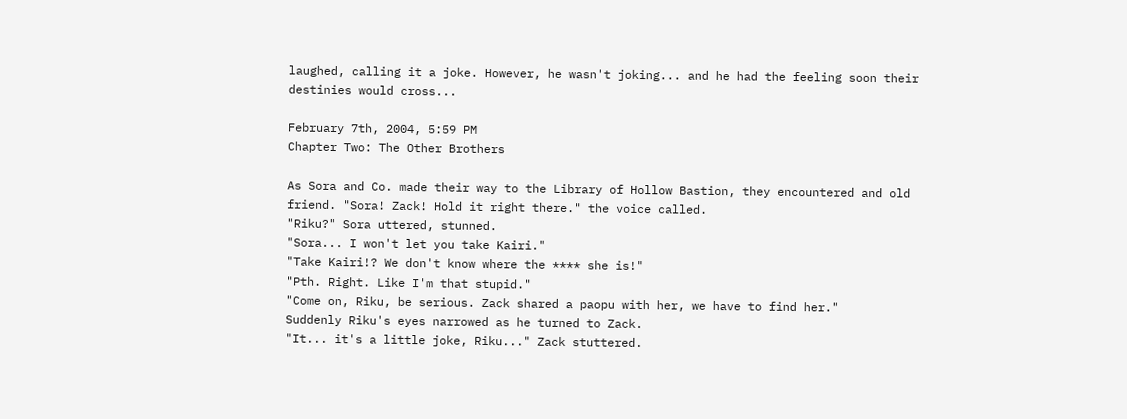laughed, calling it a joke. However, he wasn't joking... and he had the feeling soon their destinies would cross...

February 7th, 2004, 5:59 PM
Chapter Two: The Other Brothers

As Sora and Co. made their way to the Library of Hollow Bastion, they encountered and old friend. "Sora! Zack! Hold it right there." the voice called.
"Riku?" Sora uttered, stunned.
"Sora... I won't let you take Kairi."
"Take Kairi!? We don't know where the **** she is!"
"Pth. Right. Like I'm that stupid."
"Come on, Riku, be serious. Zack shared a paopu with her, we have to find her."
Suddenly Riku's eyes narrowed as he turned to Zack.
"It... it's a little joke, Riku..." Zack stuttered.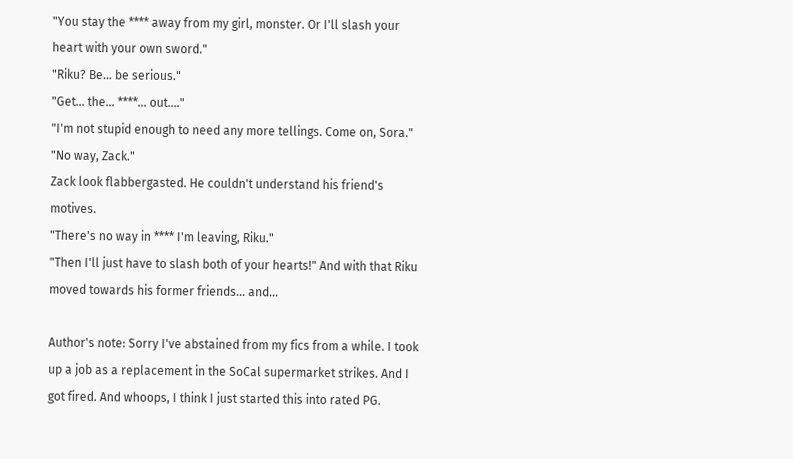"You stay the **** away from my girl, monster. Or I'll slash your heart with your own sword."
"Riku? Be... be serious."
"Get... the... ****... out...."
"I'm not stupid enough to need any more tellings. Come on, Sora."
"No way, Zack."
Zack look flabbergasted. He couldn't understand his friend's motives.
"There's no way in **** I'm leaving, Riku."
"Then I'll just have to slash both of your hearts!" And with that Riku moved towards his former friends... and...

Author's note: Sorry I've abstained from my fics from a while. I took up a job as a replacement in the SoCal supermarket strikes. And I got fired. And whoops, I think I just started this into rated PG.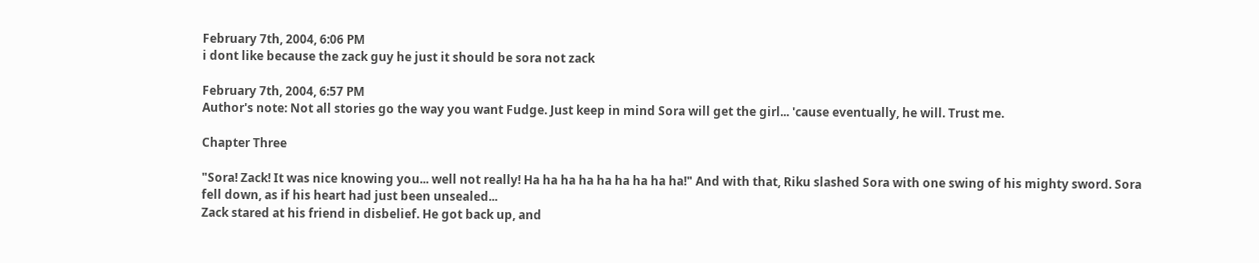February 7th, 2004, 6:06 PM
i dont like because the zack guy he just it should be sora not zack

February 7th, 2004, 6:57 PM
Author's note: Not all stories go the way you want Fudge. Just keep in mind Sora will get the girl... 'cause eventually, he will. Trust me.

Chapter Three

"Sora! Zack! It was nice knowing you... well not really! Ha ha ha ha ha ha ha ha ha!" And with that, Riku slashed Sora with one swing of his mighty sword. Sora fell down, as if his heart had just been unsealed...
Zack stared at his friend in disbelief. He got back up, and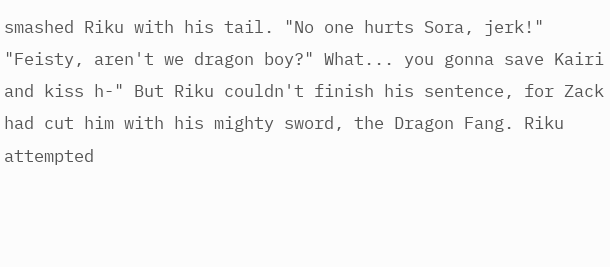smashed Riku with his tail. "No one hurts Sora, jerk!"
"Feisty, aren't we dragon boy?" What... you gonna save Kairi and kiss h-" But Riku couldn't finish his sentence, for Zack had cut him with his mighty sword, the Dragon Fang. Riku attempted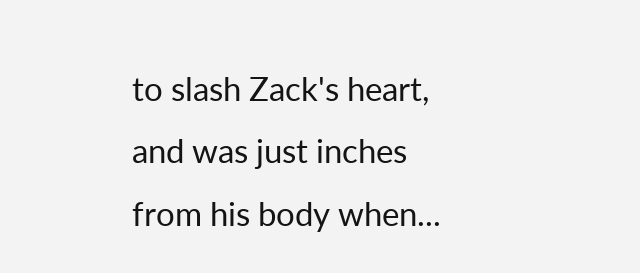to slash Zack's heart, and was just inches from his body when...